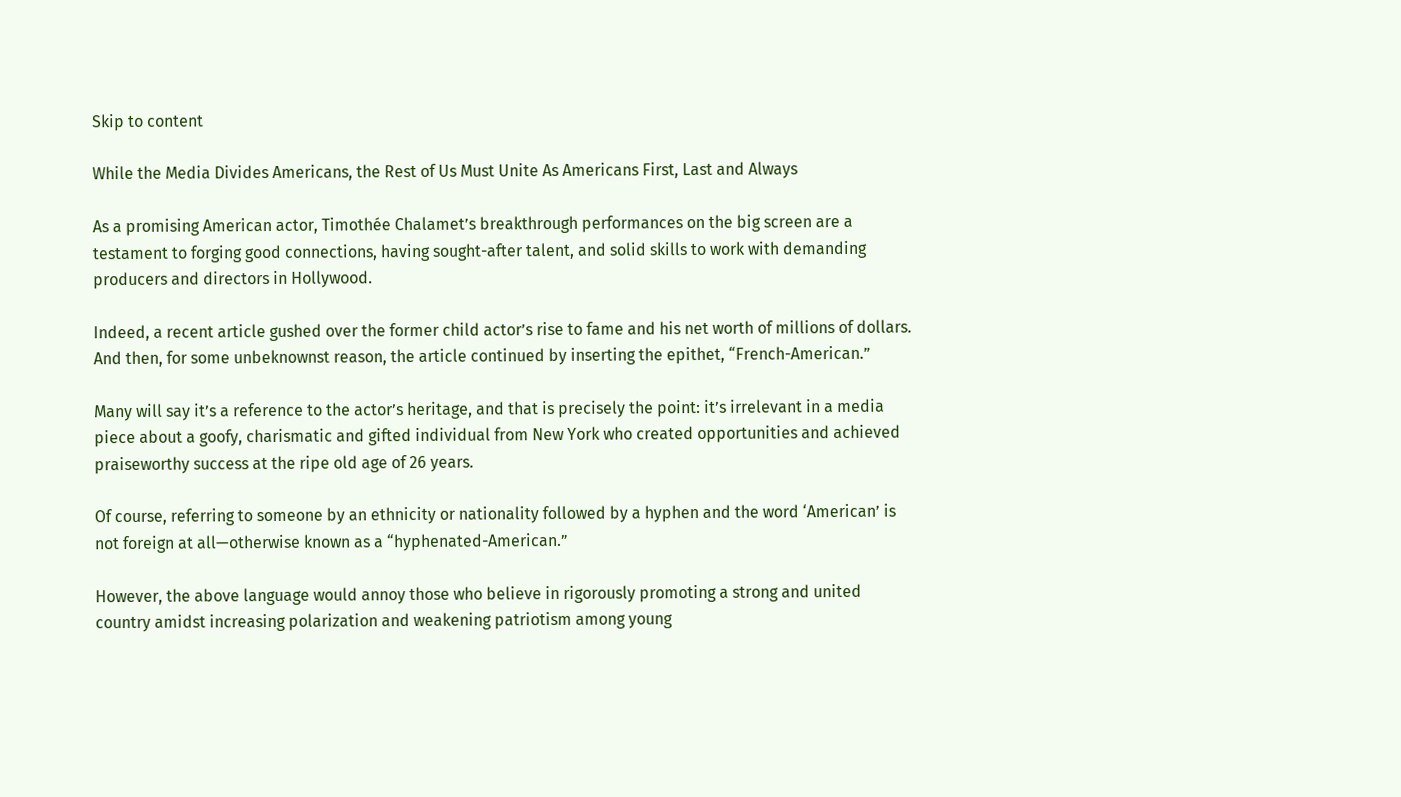Skip to content

While the Media Divides Americans, the Rest of Us Must Unite As Americans First, Last and Always

As a promising American actor, Timothée Chalamet’s breakthrough performances on the big screen are a testament to forging good connections, having sought-after talent, and solid skills to work with demanding producers and directors in Hollywood.

Indeed, a recent article gushed over the former child actor’s rise to fame and his net worth of millions of dollars. And then, for some unbeknownst reason, the article continued by inserting the epithet, “French-American.”

Many will say it’s a reference to the actor’s heritage, and that is precisely the point: it’s irrelevant in a media piece about a goofy, charismatic and gifted individual from New York who created opportunities and achieved praiseworthy success at the ripe old age of 26 years.

Of course, referring to someone by an ethnicity or nationality followed by a hyphen and the word ‘American’ is not foreign at all—otherwise known as a “hyphenated-American.”

However, the above language would annoy those who believe in rigorously promoting a strong and united country amidst increasing polarization and weakening patriotism among young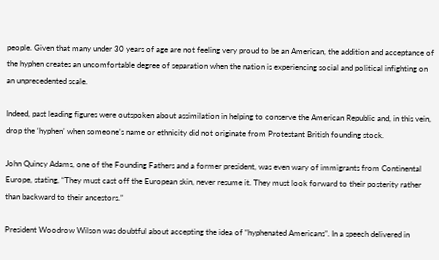people. Given that many under 30 years of age are not feeling very proud to be an American, the addition and acceptance of the hyphen creates an uncomfortable degree of separation when the nation is experiencing social and political infighting on an unprecedented scale.

Indeed, past leading figures were outspoken about assimilation in helping to conserve the American Republic and, in this vein, drop the ‘hyphen’ when someone’s name or ethnicity did not originate from Protestant British founding stock.

John Quincy Adams, one of the Founding Fathers and a former president, was even wary of immigrants from Continental Europe, stating, “They must cast off the European skin, never resume it. They must look forward to their posterity rather than backward to their ancestors.”

President Woodrow Wilson was doubtful about accepting the idea of “hyphenated Americans”. In a speech delivered in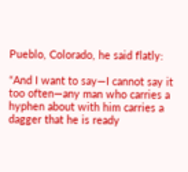Pueblo, Colorado, he said flatly:

“And I want to say—I cannot say it too often—any man who carries a hyphen about with him carries a dagger that he is ready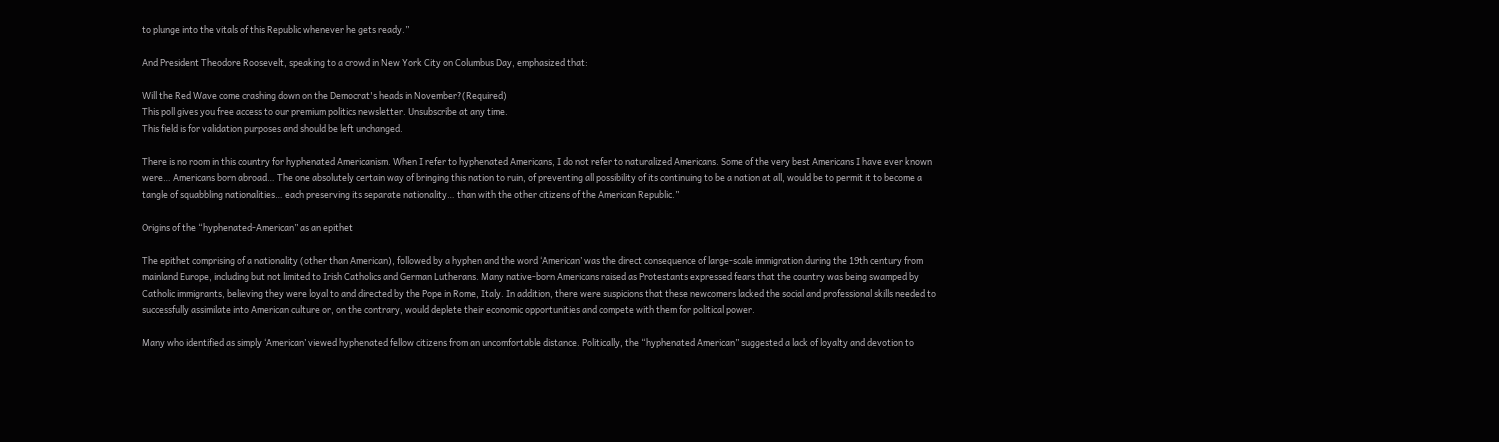to plunge into the vitals of this Republic whenever he gets ready.”

And President Theodore Roosevelt, speaking to a crowd in New York City on Columbus Day, emphasized that:

Will the Red Wave come crashing down on the Democrat's heads in November?(Required)
This poll gives you free access to our premium politics newsletter. Unsubscribe at any time.
This field is for validation purposes and should be left unchanged.

There is no room in this country for hyphenated Americanism. When I refer to hyphenated Americans, I do not refer to naturalized Americans. Some of the very best Americans I have ever known were… Americans born abroad… The one absolutely certain way of bringing this nation to ruin, of preventing all possibility of its continuing to be a nation at all, would be to permit it to become a tangle of squabbling nationalities… each preserving its separate nationality… than with the other citizens of the American Republic.”

Origins of the “hyphenated-American” as an epithet

The epithet comprising of a nationality (other than American), followed by a hyphen and the word ‘American’ was the direct consequence of large-scale immigration during the 19th century from mainland Europe, including but not limited to Irish Catholics and German Lutherans. Many native-born Americans raised as Protestants expressed fears that the country was being swamped by Catholic immigrants, believing they were loyal to and directed by the Pope in Rome, Italy. In addition, there were suspicions that these newcomers lacked the social and professional skills needed to successfully assimilate into American culture or, on the contrary, would deplete their economic opportunities and compete with them for political power.

Many who identified as simply ‘American’ viewed hyphenated fellow citizens from an uncomfortable distance. Politically, the “hyphenated American” suggested a lack of loyalty and devotion to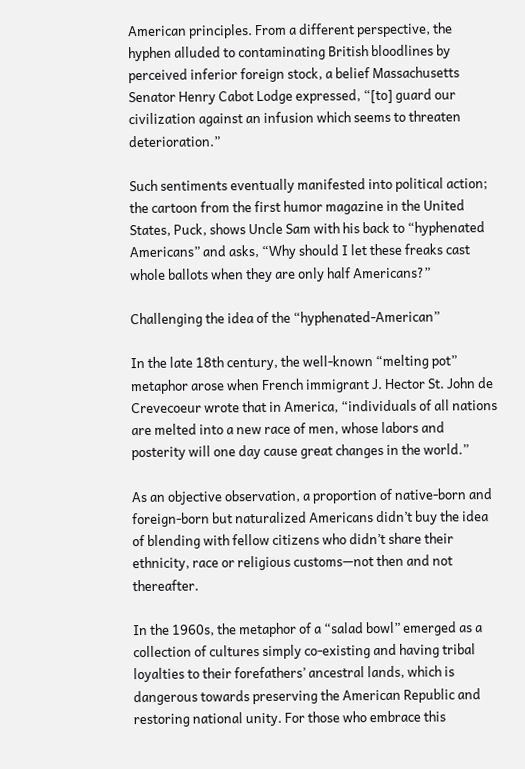American principles. From a different perspective, the hyphen alluded to contaminating British bloodlines by perceived inferior foreign stock, a belief Massachusetts Senator Henry Cabot Lodge expressed, “[to] guard our civilization against an infusion which seems to threaten deterioration.”

Such sentiments eventually manifested into political action; the cartoon from the first humor magazine in the United States, Puck, shows Uncle Sam with his back to “hyphenated Americans” and asks, “Why should I let these freaks cast whole ballots when they are only half Americans?”

Challenging the idea of the “hyphenated-American”

In the late 18th century, the well-known “melting pot” metaphor arose when French immigrant J. Hector St. John de Crevecoeur wrote that in America, “individuals of all nations are melted into a new race of men, whose labors and posterity will one day cause great changes in the world.”

As an objective observation, a proportion of native-born and foreign-born but naturalized Americans didn’t buy the idea of blending with fellow citizens who didn’t share their ethnicity, race or religious customs—not then and not thereafter.

In the 1960s, the metaphor of a “salad bowl” emerged as a collection of cultures simply co-existing and having tribal loyalties to their forefathers’ ancestral lands, which is dangerous towards preserving the American Republic and restoring national unity. For those who embrace this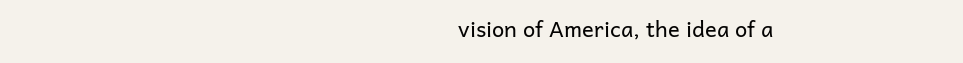vision of America, the idea of a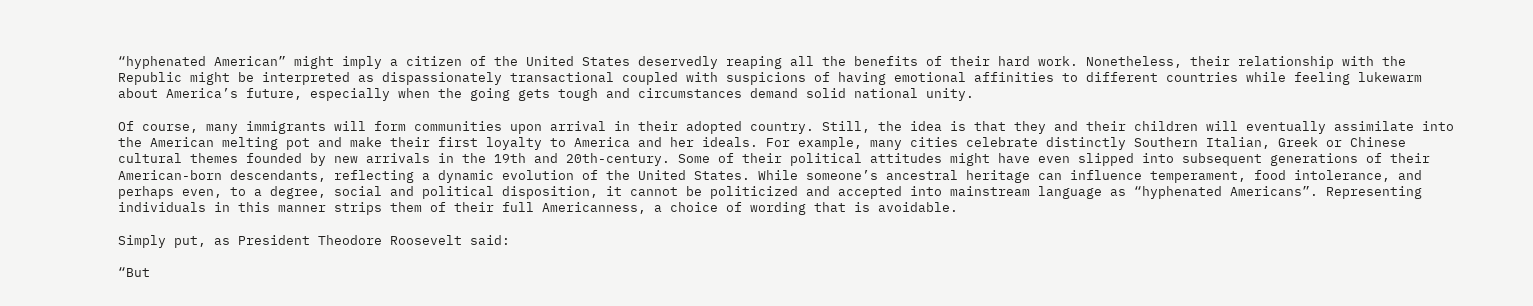“hyphenated American” might imply a citizen of the United States deservedly reaping all the benefits of their hard work. Nonetheless, their relationship with the Republic might be interpreted as dispassionately transactional coupled with suspicions of having emotional affinities to different countries while feeling lukewarm about America’s future, especially when the going gets tough and circumstances demand solid national unity.

Of course, many immigrants will form communities upon arrival in their adopted country. Still, the idea is that they and their children will eventually assimilate into the American melting pot and make their first loyalty to America and her ideals. For example, many cities celebrate distinctly Southern Italian, Greek or Chinese cultural themes founded by new arrivals in the 19th and 20th-century. Some of their political attitudes might have even slipped into subsequent generations of their American-born descendants, reflecting a dynamic evolution of the United States. While someone’s ancestral heritage can influence temperament, food intolerance, and perhaps even, to a degree, social and political disposition, it cannot be politicized and accepted into mainstream language as “hyphenated Americans”. Representing individuals in this manner strips them of their full Americanness, a choice of wording that is avoidable.

Simply put, as President Theodore Roosevelt said:

“But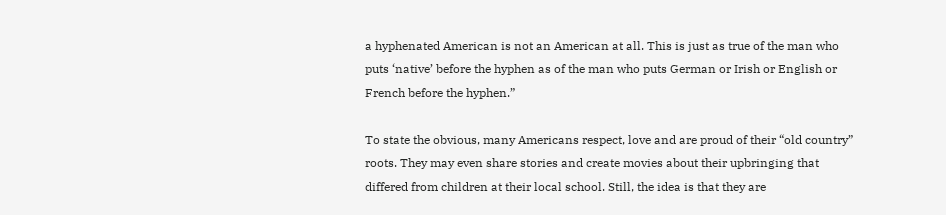a hyphenated American is not an American at all. This is just as true of the man who puts ‘native’ before the hyphen as of the man who puts German or Irish or English or French before the hyphen.”

To state the obvious, many Americans respect, love and are proud of their “old country” roots. They may even share stories and create movies about their upbringing that differed from children at their local school. Still, the idea is that they are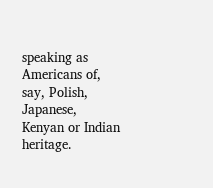speaking as Americans of, say, Polish, Japanese, Kenyan or Indian heritage.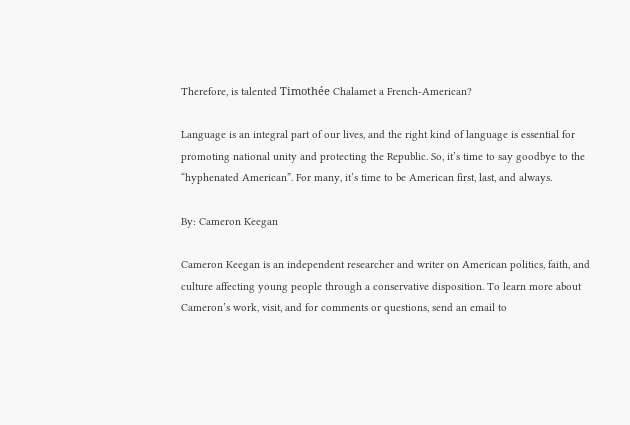Therefore, is talented Timothée Chalamet a French-American?

Language is an integral part of our lives, and the right kind of language is essential for promoting national unity and protecting the Republic. So, it’s time to say goodbye to the “hyphenated American”. For many, it’s time to be American first, last, and always.

By: Cameron Keegan

Cameron Keegan is an independent researcher and writer on American politics, faith, and culture affecting young people through a conservative disposition. To learn more about Cameron’s work, visit, and for comments or questions, send an email to